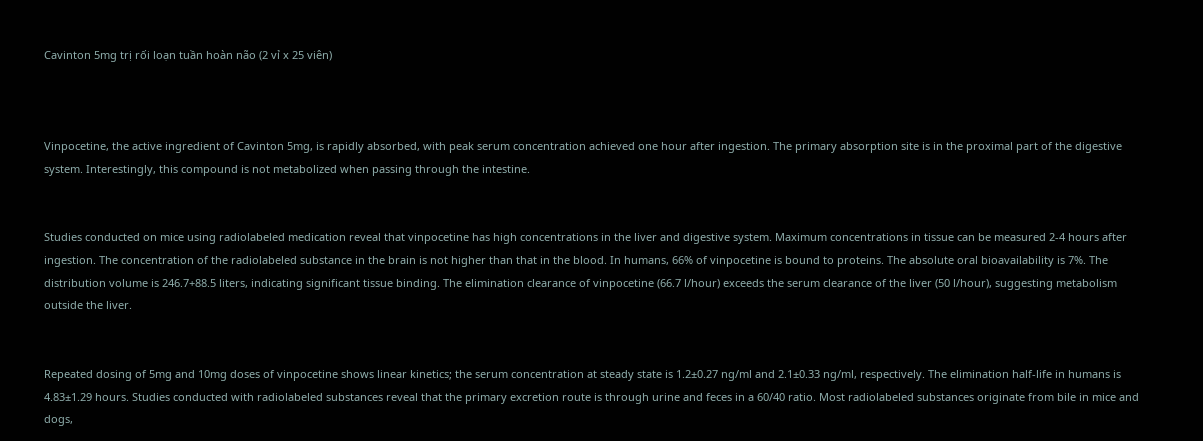Cavinton 5mg trị rối loạn tuần hoàn não (2 vỉ x 25 viên)



Vinpocetine, the active ingredient of Cavinton 5mg, is rapidly absorbed, with peak serum concentration achieved one hour after ingestion. The primary absorption site is in the proximal part of the digestive system. Interestingly, this compound is not metabolized when passing through the intestine.


Studies conducted on mice using radiolabeled medication reveal that vinpocetine has high concentrations in the liver and digestive system. Maximum concentrations in tissue can be measured 2-4 hours after ingestion. The concentration of the radiolabeled substance in the brain is not higher than that in the blood. In humans, 66% of vinpocetine is bound to proteins. The absolute oral bioavailability is 7%. The distribution volume is 246.7+88.5 liters, indicating significant tissue binding. The elimination clearance of vinpocetine (66.7 l/hour) exceeds the serum clearance of the liver (50 l/hour), suggesting metabolism outside the liver.


Repeated dosing of 5mg and 10mg doses of vinpocetine shows linear kinetics; the serum concentration at steady state is 1.2±0.27 ng/ml and 2.1±0.33 ng/ml, respectively. The elimination half-life in humans is 4.83±1.29 hours. Studies conducted with radiolabeled substances reveal that the primary excretion route is through urine and feces in a 60/40 ratio. Most radiolabeled substances originate from bile in mice and dogs,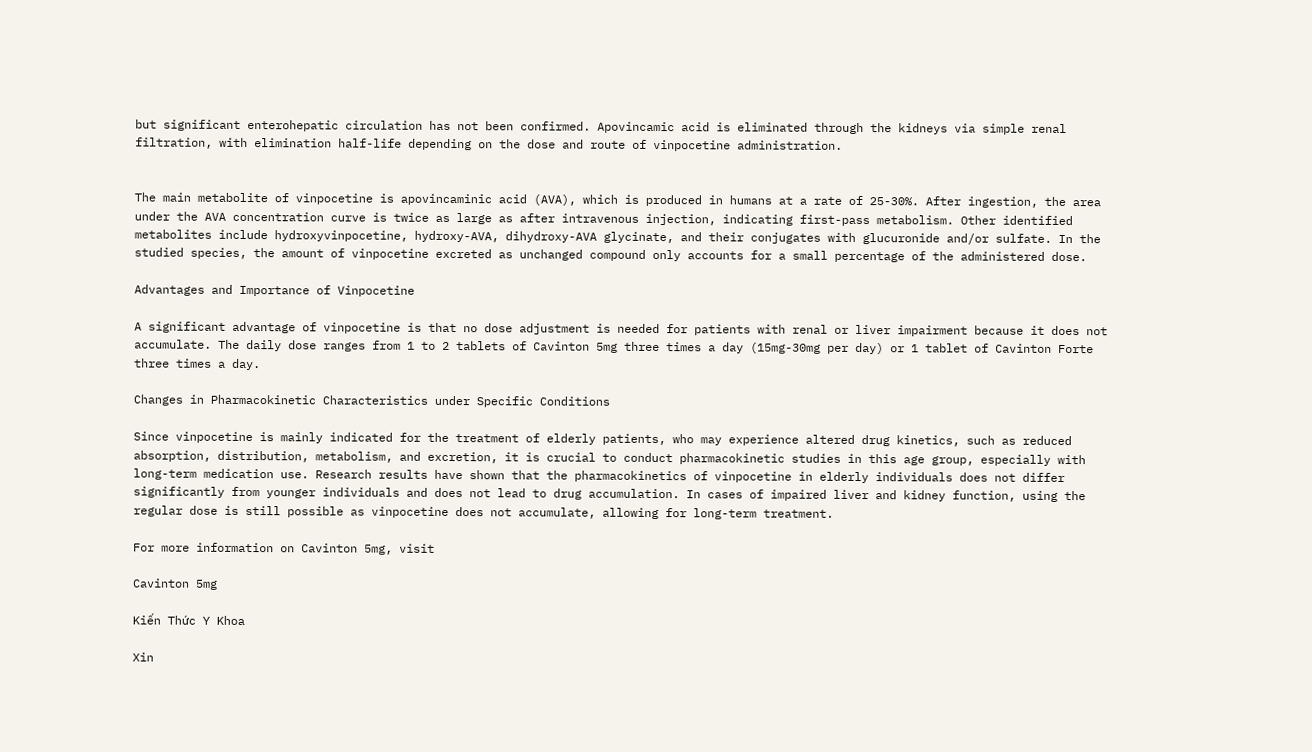but significant enterohepatic circulation has not been confirmed. Apovincamic acid is eliminated through the kidneys via simple renal filtration, with elimination half-life depending on the dose and route of vinpocetine administration.


The main metabolite of vinpocetine is apovincaminic acid (AVA), which is produced in humans at a rate of 25-30%. After ingestion, the area under the AVA concentration curve is twice as large as after intravenous injection, indicating first-pass metabolism. Other identified metabolites include hydroxyvinpocetine, hydroxy-AVA, dihydroxy-AVA glycinate, and their conjugates with glucuronide and/or sulfate. In the studied species, the amount of vinpocetine excreted as unchanged compound only accounts for a small percentage of the administered dose.

Advantages and Importance of Vinpocetine

A significant advantage of vinpocetine is that no dose adjustment is needed for patients with renal or liver impairment because it does not accumulate. The daily dose ranges from 1 to 2 tablets of Cavinton 5mg three times a day (15mg-30mg per day) or 1 tablet of Cavinton Forte three times a day.

Changes in Pharmacokinetic Characteristics under Specific Conditions

Since vinpocetine is mainly indicated for the treatment of elderly patients, who may experience altered drug kinetics, such as reduced absorption, distribution, metabolism, and excretion, it is crucial to conduct pharmacokinetic studies in this age group, especially with long-term medication use. Research results have shown that the pharmacokinetics of vinpocetine in elderly individuals does not differ significantly from younger individuals and does not lead to drug accumulation. In cases of impaired liver and kidney function, using the regular dose is still possible as vinpocetine does not accumulate, allowing for long-term treatment.

For more information on Cavinton 5mg, visit

Cavinton 5mg

Kiến Thức Y Khoa

Xin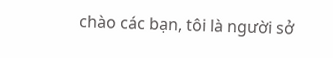chào các bạn, tôi là người sở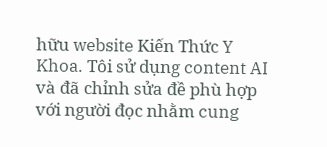hữu website Kiến Thức Y Khoa. Tôi sử dụng content AI và đã chỉnh sửa đề phù hợp với người đọc nhằm cung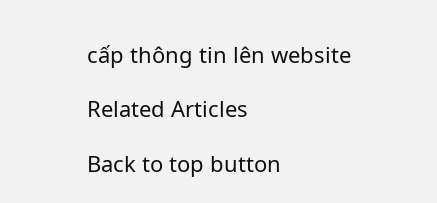cấp thông tin lên website

Related Articles

Back to top button